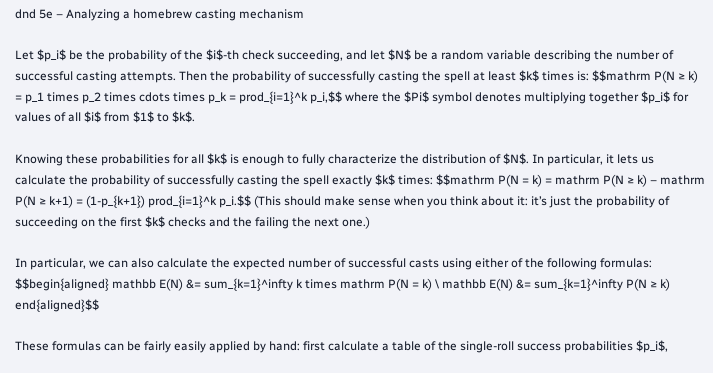dnd 5e – Analyzing a homebrew casting mechanism

Let $p_i$ be the probability of the $i$-th check succeeding, and let $N$ be a random variable describing the number of successful casting attempts. Then the probability of successfully casting the spell at least $k$ times is: $$mathrm P(N ≥ k) = p_1 times p_2 times cdots times p_k = prod_{i=1}^k p_i,$$ where the $Pi$ symbol denotes multiplying together $p_i$ for values of all $i$ from $1$ to $k$.

Knowing these probabilities for all $k$ is enough to fully characterize the distribution of $N$. In particular, it lets us calculate the probability of successfully casting the spell exactly $k$ times: $$mathrm P(N = k) = mathrm P(N ≥ k) – mathrm P(N ≥ k+1) = (1-p_{k+1}) prod_{i=1}^k p_i.$$ (This should make sense when you think about it: it’s just the probability of succeeding on the first $k$ checks and the failing the next one.)

In particular, we can also calculate the expected number of successful casts using either of the following formulas: $$begin{aligned} mathbb E(N) &= sum_{k=1}^infty k times mathrm P(N = k) \ mathbb E(N) &= sum_{k=1}^infty P(N ≥ k) end{aligned}$$

These formulas can be fairly easily applied by hand: first calculate a table of the single-roll success probabilities $p_i$,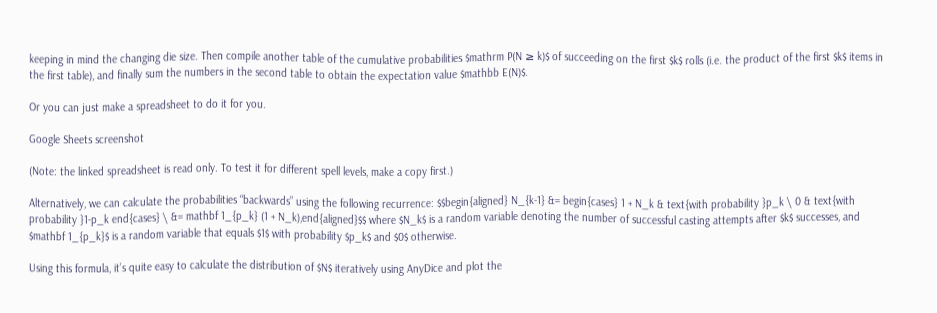keeping in mind the changing die size. Then compile another table of the cumulative probabilities $mathrm P(N ≥ k)$ of succeeding on the first $k$ rolls (i.e. the product of the first $k$ items in the first table), and finally sum the numbers in the second table to obtain the expectation value $mathbb E(N)$.

Or you can just make a spreadsheet to do it for you.

Google Sheets screenshot

(Note: the linked spreadsheet is read only. To test it for different spell levels, make a copy first.)

Alternatively, we can calculate the probabilities “backwards” using the following recurrence: $$begin{aligned} N_{k-1} &= begin{cases} 1 + N_k & text{with probability }p_k \ 0 & text{with probability }1-p_k end{cases} \ &= mathbf 1_{p_k} (1 + N_k),end{aligned}$$ where $N_k$ is a random variable denoting the number of successful casting attempts after $k$ successes, and $mathbf 1_{p_k}$ is a random variable that equals $1$ with probability $p_k$ and $0$ otherwise.

Using this formula, it’s quite easy to calculate the distribution of $N$ iteratively using AnyDice and plot the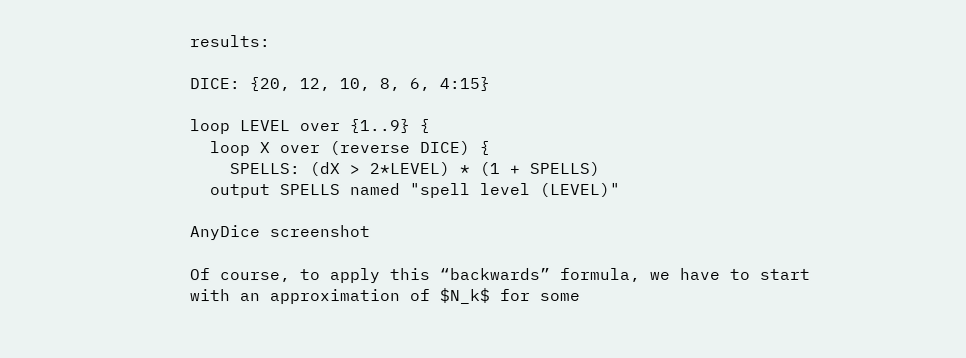results:

DICE: {20, 12, 10, 8, 6, 4:15}

loop LEVEL over {1..9} {
  loop X over (reverse DICE) {
    SPELLS: (dX > 2*LEVEL) * (1 + SPELLS)
  output SPELLS named "spell level (LEVEL)"

AnyDice screenshot

Of course, to apply this “backwards” formula, we have to start with an approximation of $N_k$ for some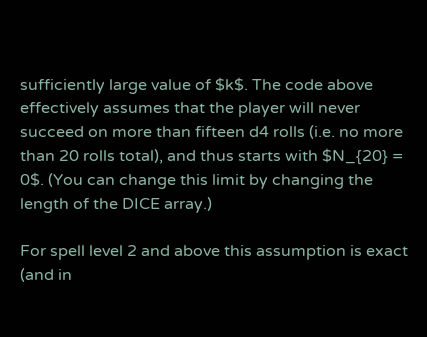sufficiently large value of $k$. The code above effectively assumes that the player will never succeed on more than fifteen d4 rolls (i.e. no more than 20 rolls total), and thus starts with $N_{20} = 0$. (You can change this limit by changing the length of the DICE array.)

For spell level 2 and above this assumption is exact (and in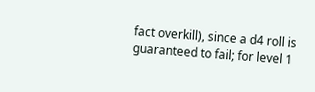fact overkill), since a d4 roll is guaranteed to fail; for level 1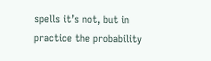spells it’s not, but in practice the probability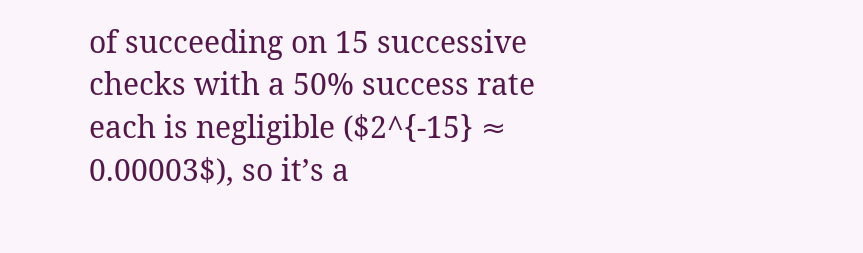of succeeding on 15 successive checks with a 50% success rate each is negligible ($2^{-15} ≈ 0.00003$), so it’s a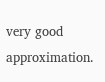very good approximation.